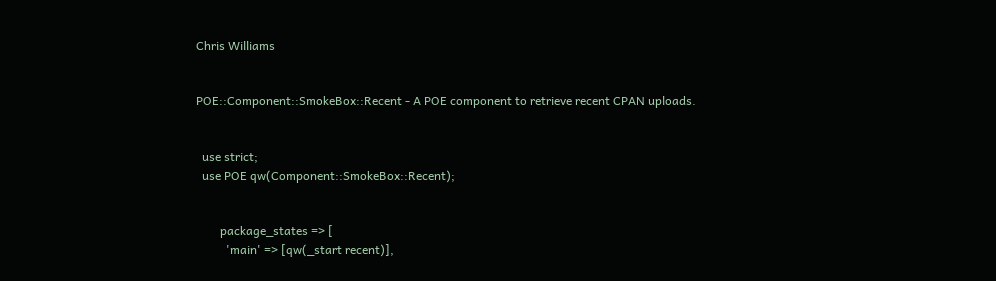Chris Williams


POE::Component::SmokeBox::Recent - A POE component to retrieve recent CPAN uploads.


  use strict;
  use POE qw(Component::SmokeBox::Recent);


        package_states => [
          'main' => [qw(_start recent)],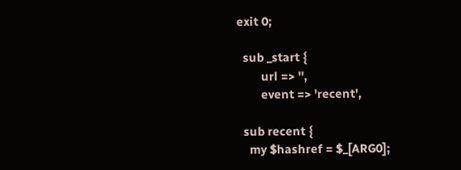exit 0;

  sub _start {
        url => '',
        event => 'recent',

  sub recent {
    my $hashref = $_[ARG0];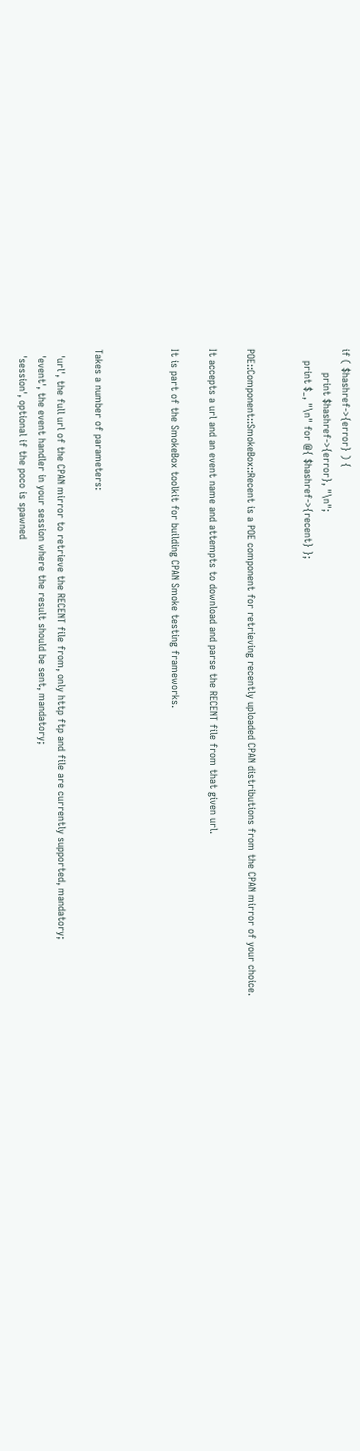if ( $hashref->{error} ) {
        print $hashref->{error}, "\n";
    print $_, "\n" for @{ $hashref->{recent} };


POE::Component::SmokeBox::Recent is a POE component for retrieving recently uploaded CPAN distributions from the CPAN mirror of your choice.

It accepts a url and an event name and attempts to download and parse the RECENT file from that given url.

It is part of the SmokeBox toolkit for building CPAN Smoke testing frameworks.



Takes a number of parameters:

  'url', the full url of the CPAN mirror to retrieve the RECENT file from, only http ftp and file are currently supported, mandatory;
  'event', the event handler in your session where the result should be sent, mandatory;
  'session', optional if the poco is spawned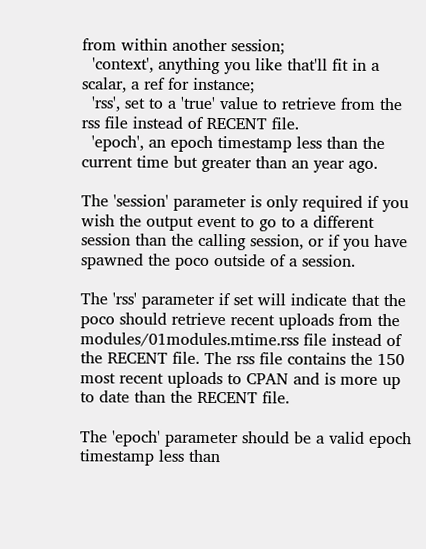from within another session;
  'context', anything you like that'll fit in a scalar, a ref for instance;
  'rss', set to a 'true' value to retrieve from the rss file instead of RECENT file.
  'epoch', an epoch timestamp less than the current time but greater than an year ago.

The 'session' parameter is only required if you wish the output event to go to a different session than the calling session, or if you have spawned the poco outside of a session.

The 'rss' parameter if set will indicate that the poco should retrieve recent uploads from the modules/01modules.mtime.rss file instead of the RECENT file. The rss file contains the 150 most recent uploads to CPAN and is more up to date than the RECENT file.

The 'epoch' parameter should be a valid epoch timestamp less than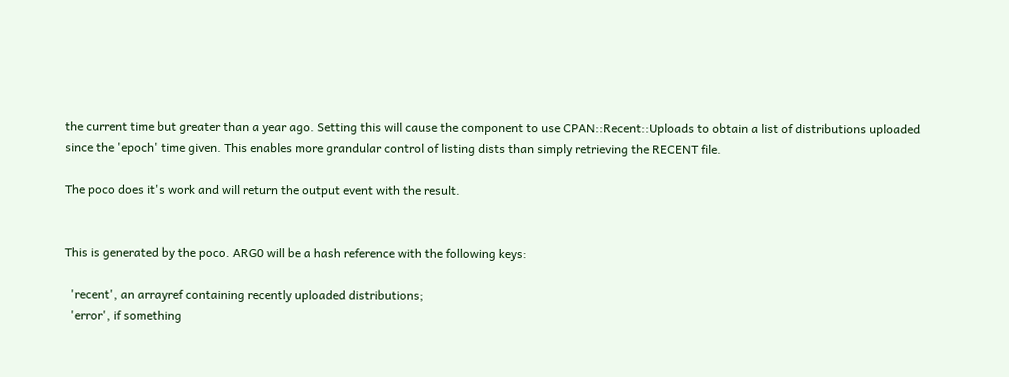the current time but greater than a year ago. Setting this will cause the component to use CPAN::Recent::Uploads to obtain a list of distributions uploaded since the 'epoch' time given. This enables more grandular control of listing dists than simply retrieving the RECENT file.

The poco does it's work and will return the output event with the result.


This is generated by the poco. ARG0 will be a hash reference with the following keys:

  'recent', an arrayref containing recently uploaded distributions;
  'error', if something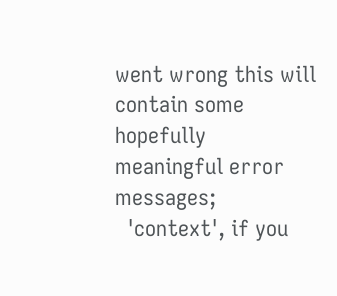went wrong this will contain some hopefully meaningful error messages;
  'context', if you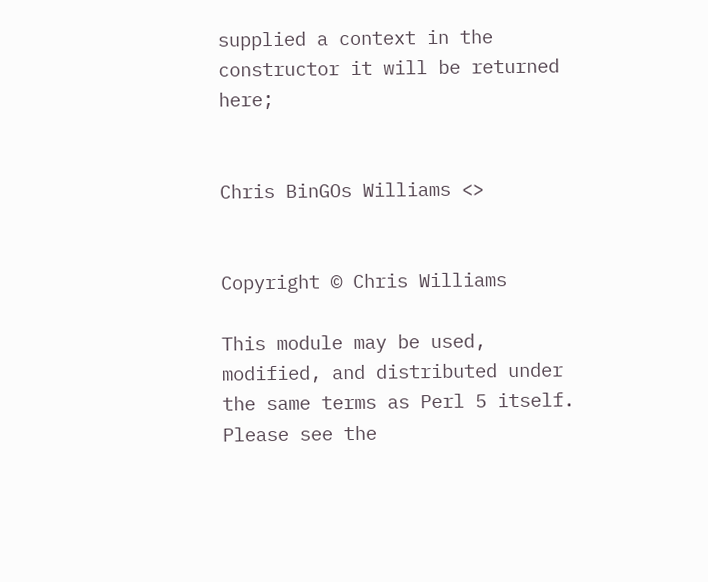supplied a context in the constructor it will be returned here;


Chris BinGOs Williams <>


Copyright © Chris Williams

This module may be used, modified, and distributed under the same terms as Perl 5 itself. Please see the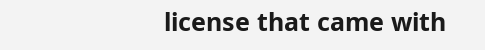license that came with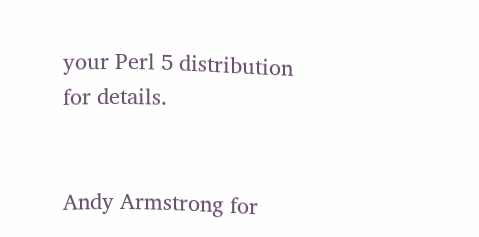your Perl 5 distribution for details.


Andy Armstrong for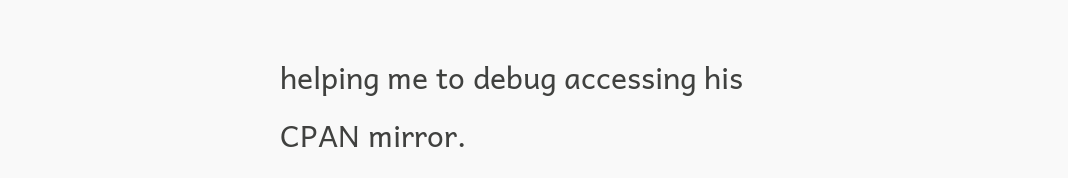helping me to debug accessing his CPAN mirror.